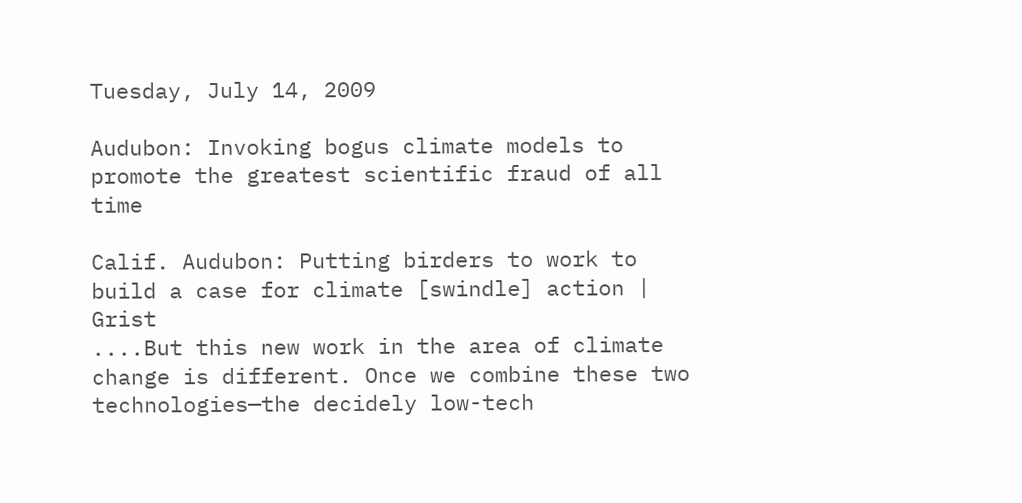Tuesday, July 14, 2009

Audubon: Invoking bogus climate models to promote the greatest scientific fraud of all time

Calif. Audubon: Putting birders to work to build a case for climate [swindle] action | Grist
....But this new work in the area of climate change is different. Once we combine these two technologies—the decidely low-tech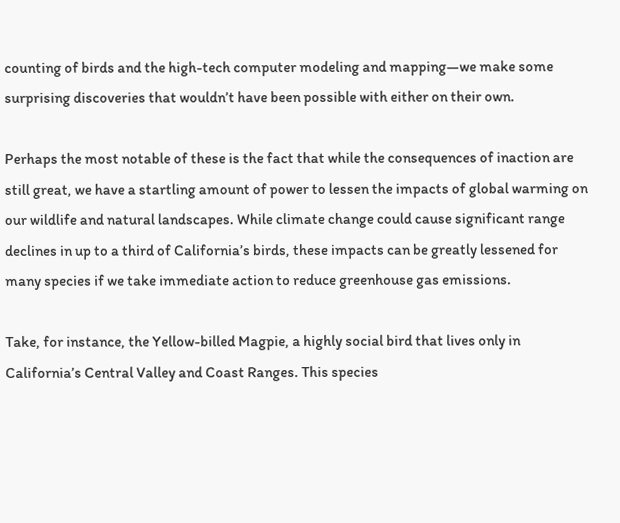counting of birds and the high-tech computer modeling and mapping—we make some surprising discoveries that wouldn’t have been possible with either on their own.

Perhaps the most notable of these is the fact that while the consequences of inaction are still great, we have a startling amount of power to lessen the impacts of global warming on our wildlife and natural landscapes. While climate change could cause significant range declines in up to a third of California’s birds, these impacts can be greatly lessened for many species if we take immediate action to reduce greenhouse gas emissions.

Take, for instance, the Yellow-billed Magpie, a highly social bird that lives only in California’s Central Valley and Coast Ranges. This species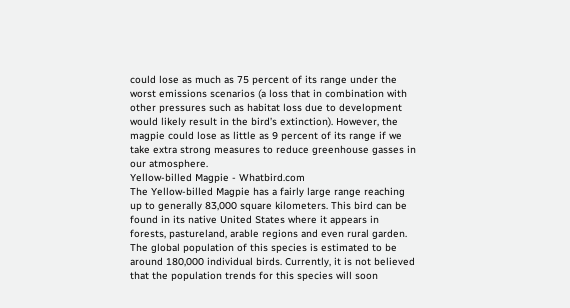could lose as much as 75 percent of its range under the worst emissions scenarios (a loss that in combination with other pressures such as habitat loss due to development would likely result in the bird’s extinction). However, the magpie could lose as little as 9 percent of its range if we take extra strong measures to reduce greenhouse gasses in our atmosphere.
Yellow-billed Magpie - Whatbird.com
The Yellow-billed Magpie has a fairly large range reaching up to generally 83,000 square kilometers. This bird can be found in its native United States where it appears in forests, pastureland, arable regions and even rural garden. The global population of this species is estimated to be around 180,000 individual birds. Currently, it is not believed that the population trends for this species will soon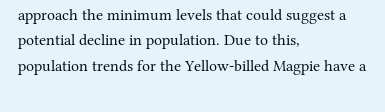approach the minimum levels that could suggest a potential decline in population. Due to this, population trends for the Yellow-billed Magpie have a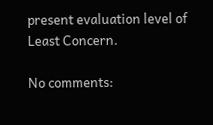present evaluation level of Least Concern.

No comments: